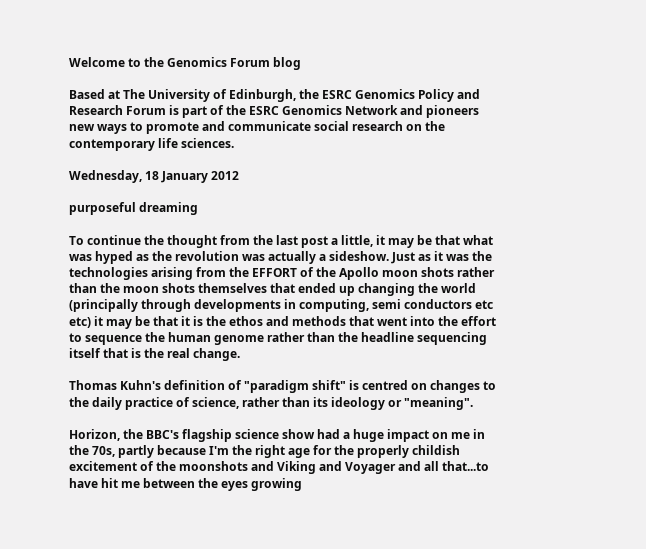Welcome to the Genomics Forum blog

Based at The University of Edinburgh, the ESRC Genomics Policy and Research Forum is part of the ESRC Genomics Network and pioneers new ways to promote and communicate social research on the contemporary life sciences.

Wednesday, 18 January 2012

purposeful dreaming

To continue the thought from the last post a little, it may be that what was hyped as the revolution was actually a sideshow. Just as it was the technologies arising from the EFFORT of the Apollo moon shots rather than the moon shots themselves that ended up changing the world (principally through developments in computing, semi conductors etc etc) it may be that it is the ethos and methods that went into the effort to sequence the human genome rather than the headline sequencing itself that is the real change.

Thomas Kuhn's definition of "paradigm shift" is centred on changes to the daily practice of science, rather than its ideology or "meaning".

Horizon, the BBC's flagship science show had a huge impact on me in the 70s, partly because I'm the right age for the properly childish excitement of the moonshots and Viking and Voyager and all that...to have hit me between the eyes growing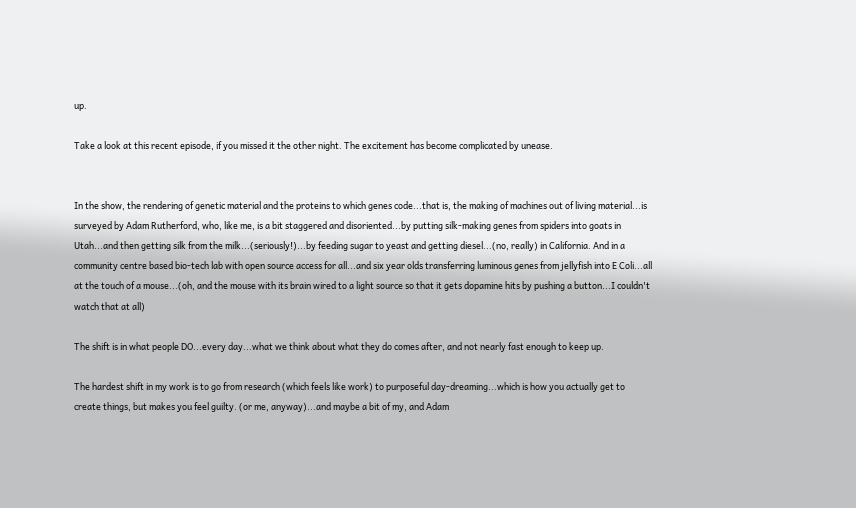up.

Take a look at this recent episode, if you missed it the other night. The excitement has become complicated by unease.


In the show, the rendering of genetic material and the proteins to which genes code...that is, the making of machines out of living material...is surveyed by Adam Rutherford, who, like me, is a bit staggered and disoriented...by putting silk-making genes from spiders into goats in Utah...and then getting silk from the milk...(seriously!)...by feeding sugar to yeast and getting diesel...(no, really) in California. And in a community centre based bio-tech lab with open source access for all...and six year olds transferring luminous genes from jellyfish into E Coli...all at the touch of a mouse...(oh, and the mouse with its brain wired to a light source so that it gets dopamine hits by pushing a button...I couldn't watch that at all)

The shift is in what people DO...every day...what we think about what they do comes after, and not nearly fast enough to keep up.

The hardest shift in my work is to go from research (which feels like work) to purposeful day-dreaming...which is how you actually get to create things, but makes you feel guilty. (or me, anyway)...and maybe a bit of my, and Adam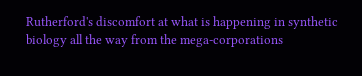Rutherford's discomfort at what is happening in synthetic biology all the way from the mega-corporations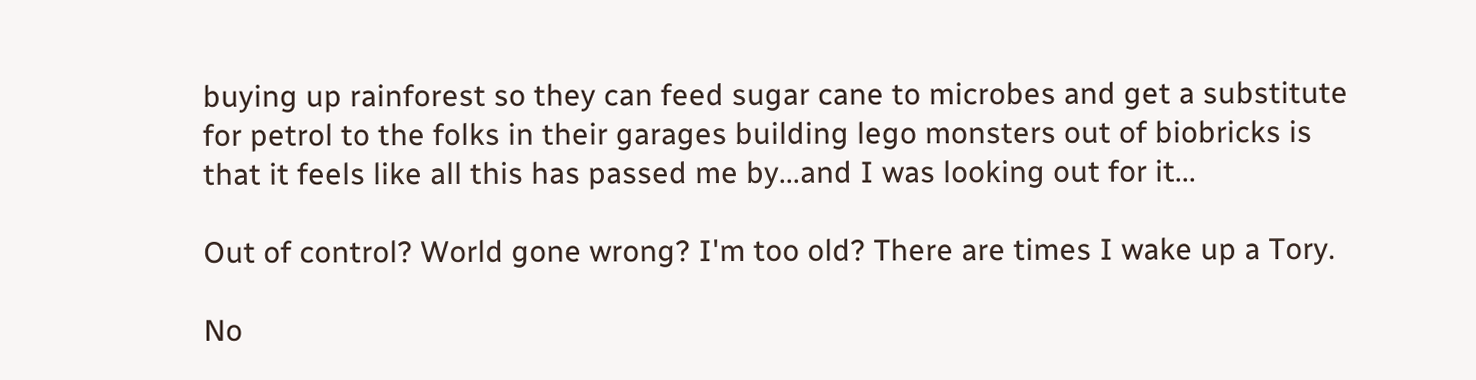buying up rainforest so they can feed sugar cane to microbes and get a substitute for petrol to the folks in their garages building lego monsters out of biobricks is that it feels like all this has passed me by...and I was looking out for it...

Out of control? World gone wrong? I'm too old? There are times I wake up a Tory.

No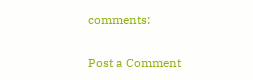comments:

Post a Comment